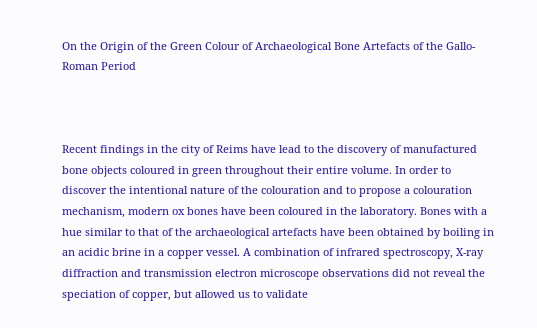On the Origin of the Green Colour of Archaeological Bone Artefacts of the Gallo-Roman Period



Recent findings in the city of Reims have lead to the discovery of manufactured bone objects coloured in green throughout their entire volume. In order to discover the intentional nature of the colouration and to propose a colouration mechanism, modern ox bones have been coloured in the laboratory. Bones with a hue similar to that of the archaeological artefacts have been obtained by boiling in an acidic brine in a copper vessel. A combination of infrared spectroscopy, X-ray diffraction and transmission electron microscope observations did not reveal the speciation of copper, but allowed us to validate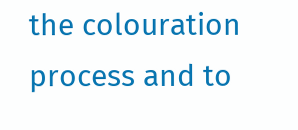the colouration process and to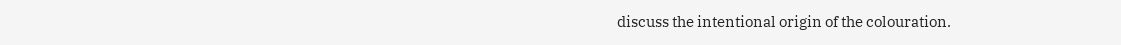discuss the intentional origin of the colouration.